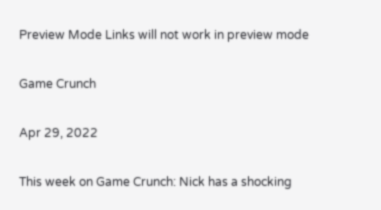Preview Mode Links will not work in preview mode

Game Crunch

Apr 29, 2022

This week on Game Crunch: Nick has a shocking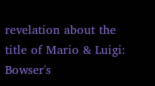revelation about the title of Mario & Luigi: Bowser's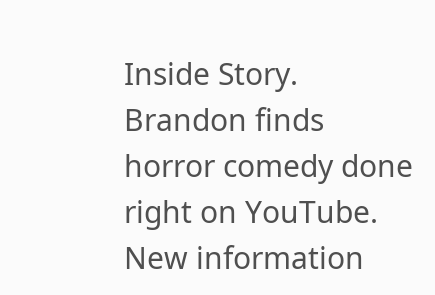Inside Story. Brandon finds horror comedy done right on YouTube. New information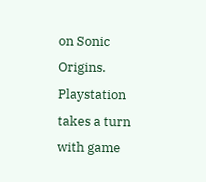on Sonic Origins. Playstation takes a turn with game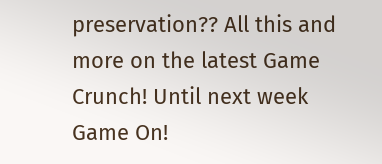preservation?? All this and more on the latest Game Crunch! Until next week Game On!